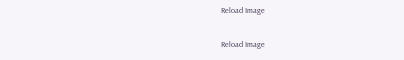Reload Image

Reload Image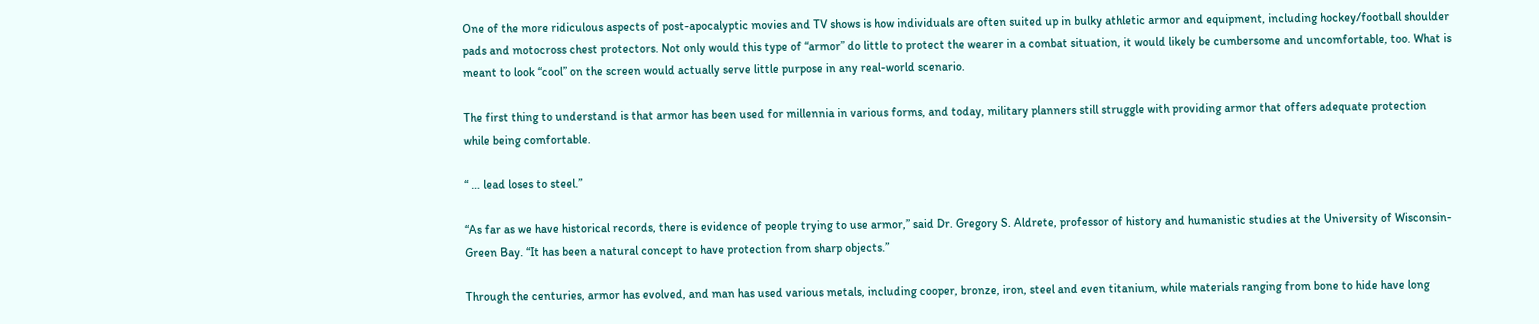One of the more ridiculous aspects of post-apocalyptic movies and TV shows is how individuals are often suited up in bulky athletic armor and equipment, including hockey/football shoulder pads and motocross chest protectors. Not only would this type of “armor” do little to protect the wearer in a combat situation, it would likely be cumbersome and uncomfortable, too. What is meant to look “cool” on the screen would actually serve little purpose in any real-world scenario.

The first thing to understand is that armor has been used for millennia in various forms, and today, military planners still struggle with providing armor that offers adequate protection while being comfortable.

“ … lead loses to steel.”

“As far as we have historical records, there is evidence of people trying to use armor,” said Dr. Gregory S. Aldrete, professor of history and humanistic studies at the University of Wisconsin-Green Bay. “It has been a natural concept to have protection from sharp objects.”

Through the centuries, armor has evolved, and man has used various metals, including cooper, bronze, iron, steel and even titanium, while materials ranging from bone to hide have long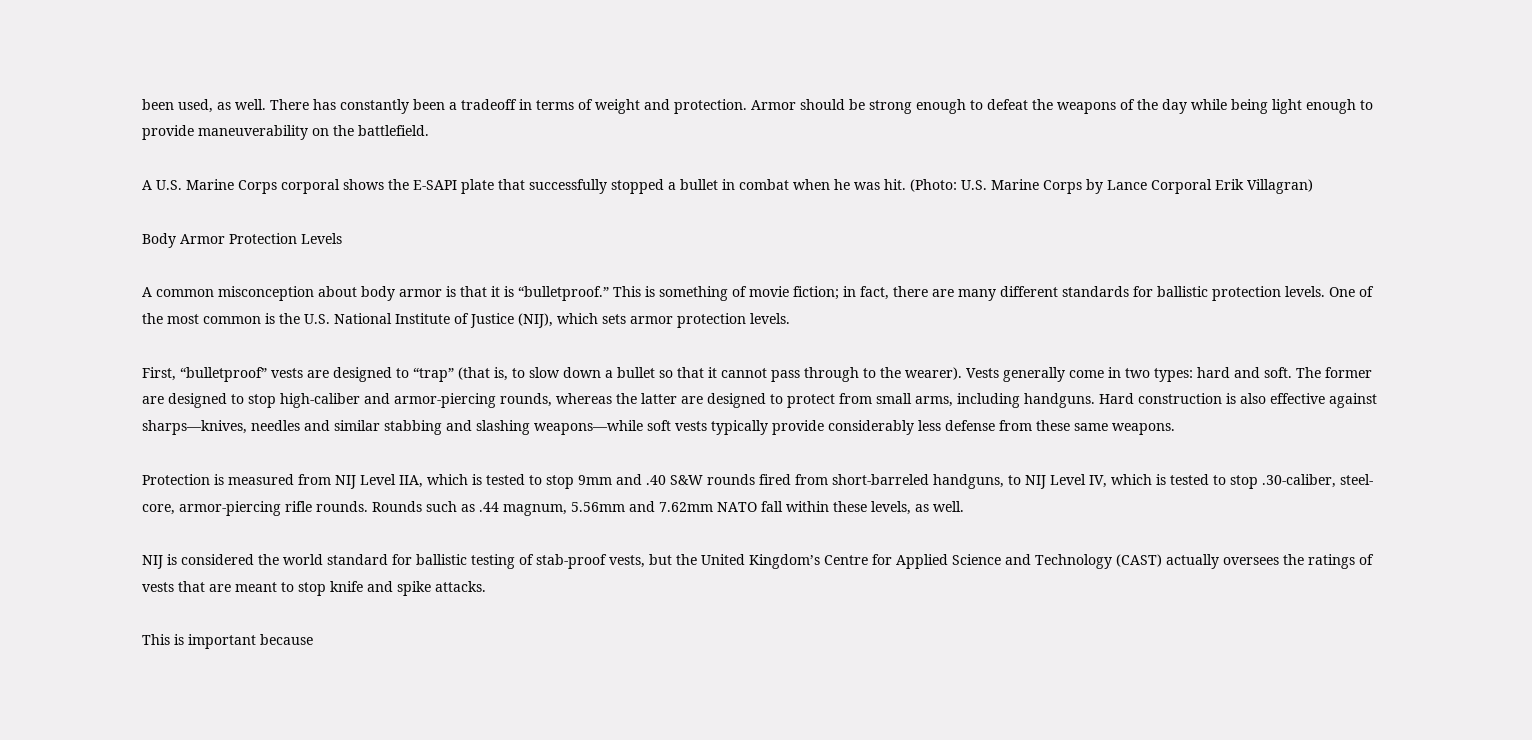been used, as well. There has constantly been a tradeoff in terms of weight and protection. Armor should be strong enough to defeat the weapons of the day while being light enough to provide maneuverability on the battlefield.

A U.S. Marine Corps corporal shows the E-SAPI plate that successfully stopped a bullet in combat when he was hit. (Photo: U.S. Marine Corps by Lance Corporal Erik Villagran)

Body Armor Protection Levels

A common misconception about body armor is that it is “bulletproof.” This is something of movie fiction; in fact, there are many different standards for ballistic protection levels. One of the most common is the U.S. National Institute of Justice (NIJ), which sets armor protection levels.

First, “bulletproof” vests are designed to “trap” (that is, to slow down a bullet so that it cannot pass through to the wearer). Vests generally come in two types: hard and soft. The former are designed to stop high-caliber and armor-piercing rounds, whereas the latter are designed to protect from small arms, including handguns. Hard construction is also effective against sharps—knives, needles and similar stabbing and slashing weapons—while soft vests typically provide considerably less defense from these same weapons.

Protection is measured from NIJ Level IIA, which is tested to stop 9mm and .40 S&W rounds fired from short-barreled handguns, to NIJ Level IV, which is tested to stop .30-caliber, steel-core, armor-piercing rifle rounds. Rounds such as .44 magnum, 5.56mm and 7.62mm NATO fall within these levels, as well.

NIJ is considered the world standard for ballistic testing of stab-proof vests, but the United Kingdom’s Centre for Applied Science and Technology (CAST) actually oversees the ratings of vests that are meant to stop knife and spike attacks.

This is important because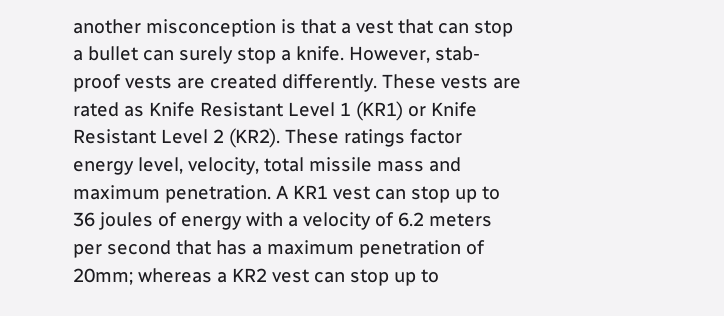another misconception is that a vest that can stop a bullet can surely stop a knife. However, stab-proof vests are created differently. These vests are rated as Knife Resistant Level 1 (KR1) or Knife Resistant Level 2 (KR2). These ratings factor energy level, velocity, total missile mass and maximum penetration. A KR1 vest can stop up to 36 joules of energy with a velocity of 6.2 meters per second that has a maximum penetration of 20mm; whereas a KR2 vest can stop up to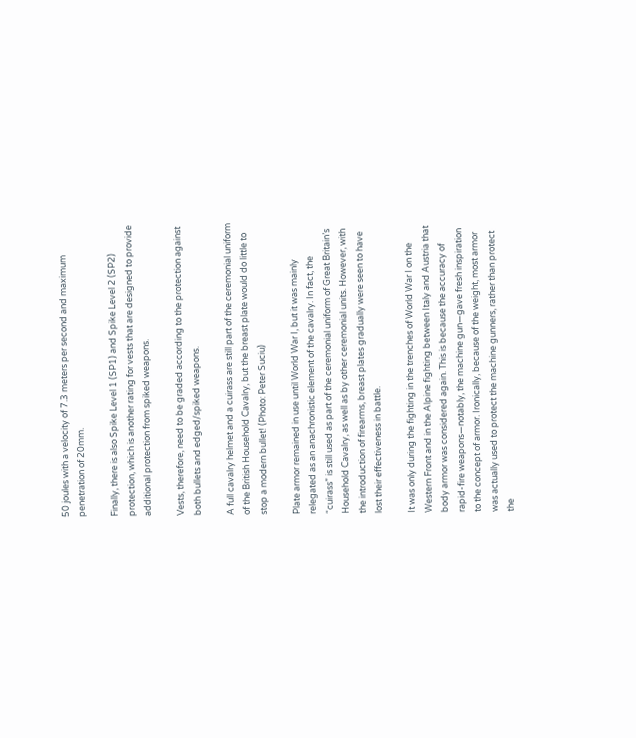50 joules with a velocity of 7.3 meters per second and maximum penetration of 20mm.

Finally, there is also Spike Level 1 (SP1) and Spike Level 2 (SP2) protection, which is another rating for vests that are designed to provide additional protection from spiked weapons.

Vests, therefore, need to be graded according to the protection against both bullets and edged/spiked weapons.

A full cavalry helmet and a cuirass are still part of the ceremonial uniform of the British Household Cavalry, but the breast plate would do little to stop a modern bullet! (Photo: Peter Suciu)

Plate armor remained in use until World War I, but it was mainly relegated as an anachronistic element of the cavalry. In fact, the “cuirass” is still used as part of the ceremonial uniform of Great Britain’s Household Cavalry, as well as by other ceremonial units. However, with the introduction of firearms, breast plates gradually were seen to have lost their effectiveness in battle.

It was only during the fighting in the trenches of World War I on the Western Front and in the Alpine fighting between Italy and Austria that body armor was considered again. This is because the accuracy of rapid-fire weapons—notably, the machine gun—gave fresh inspiration to the concept of armor. Ironically, because of the weight, most armor was actually used to protect the machine gunners, rather than protect the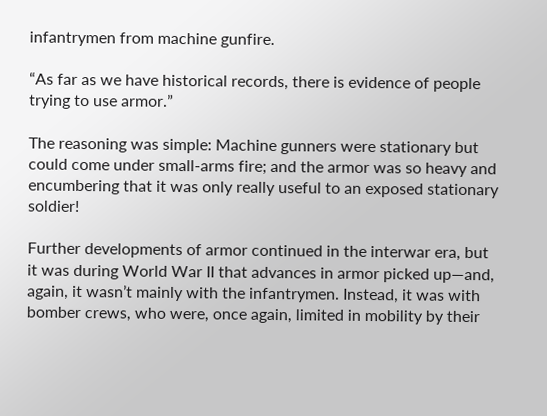infantrymen from machine gunfire.

“As far as we have historical records, there is evidence of people trying to use armor.”

The reasoning was simple: Machine gunners were stationary but could come under small-arms fire; and the armor was so heavy and encumbering that it was only really useful to an exposed stationary soldier!

Further developments of armor continued in the interwar era, but it was during World War II that advances in armor picked up—and, again, it wasn’t mainly with the infantrymen. Instead, it was with bomber crews, who were, once again, limited in mobility by their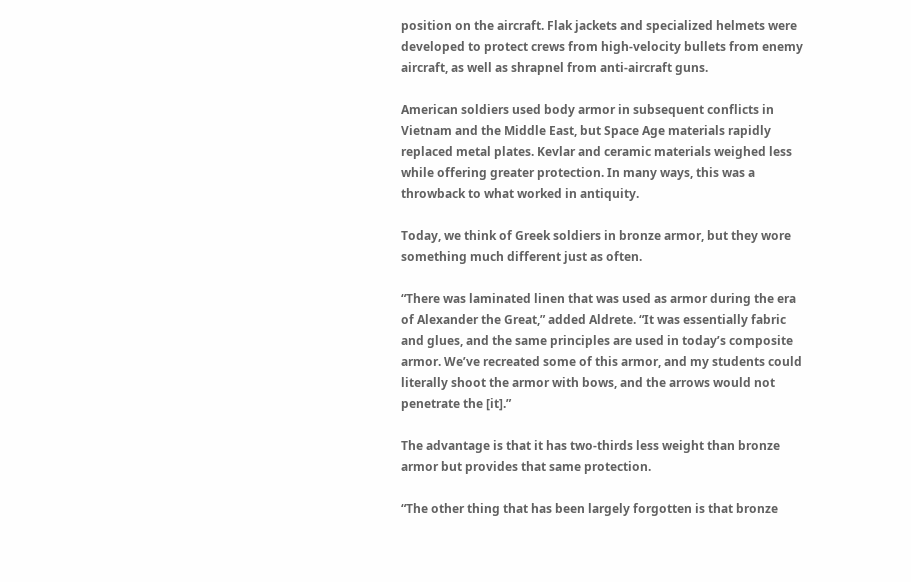position on the aircraft. Flak jackets and specialized helmets were developed to protect crews from high-velocity bullets from enemy aircraft, as well as shrapnel from anti-aircraft guns.

American soldiers used body armor in subsequent conflicts in Vietnam and the Middle East, but Space Age materials rapidly replaced metal plates. Kevlar and ceramic materials weighed less while offering greater protection. In many ways, this was a throwback to what worked in antiquity.

Today, we think of Greek soldiers in bronze armor, but they wore something much different just as often.

“There was laminated linen that was used as armor during the era of Alexander the Great,” added Aldrete. “It was essentially fabric and glues, and the same principles are used in today’s composite armor. We’ve recreated some of this armor, and my students could literally shoot the armor with bows, and the arrows would not penetrate the [it].”

The advantage is that it has two-thirds less weight than bronze armor but provides that same protection.

“The other thing that has been largely forgotten is that bronze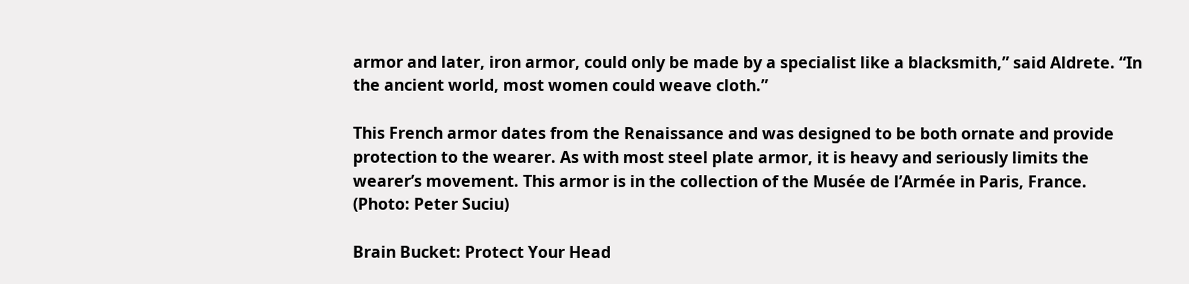armor and later, iron armor, could only be made by a specialist like a blacksmith,” said Aldrete. “In the ancient world, most women could weave cloth.”

This French armor dates from the Renaissance and was designed to be both ornate and provide protection to the wearer. As with most steel plate armor, it is heavy and seriously limits the wearer’s movement. This armor is in the collection of the Musée de l’Armée in Paris, France. (Photo: Peter Suciu)

Brain Bucket: Protect Your Head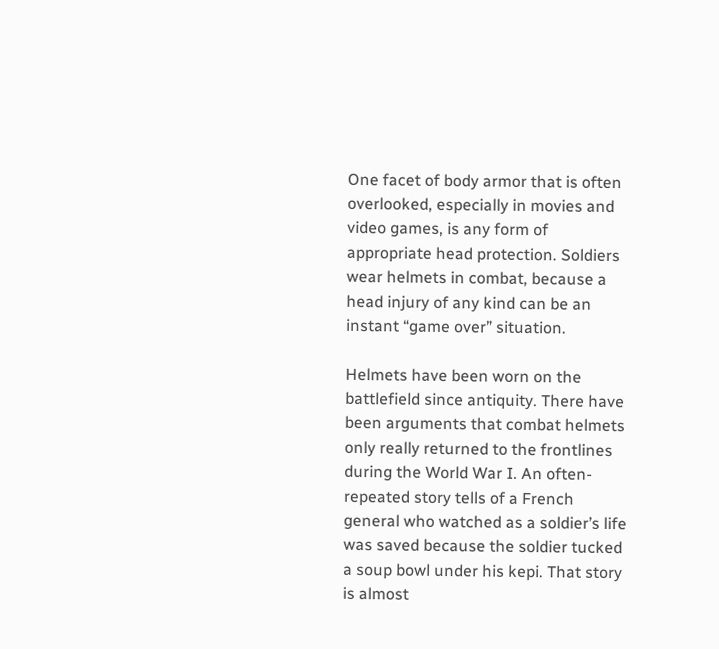One facet of body armor that is often overlooked, especially in movies and video games, is any form of appropriate head protection. Soldiers wear helmets in combat, because a head injury of any kind can be an instant “game over” situation.

Helmets have been worn on the battlefield since antiquity. There have been arguments that combat helmets only really returned to the frontlines during the World War I. An often-repeated story tells of a French general who watched as a soldier’s life was saved because the soldier tucked a soup bowl under his kepi. That story is almost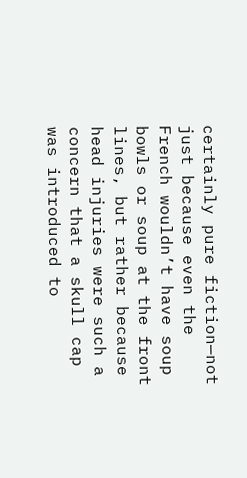certainly pure fiction—not just because even the French wouldn’t have soup bowls or soup at the front lines, but rather because head injuries were such a concern that a skull cap was introduced to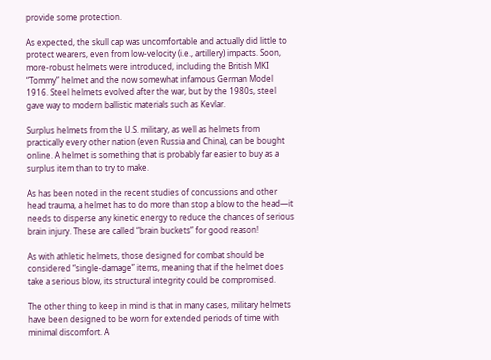provide some protection.

As expected, the skull cap was uncomfortable and actually did little to protect wearers, even from low-velocity (i.e., artillery) impacts. Soon, more-robust helmets were introduced, including the British MKI “Tommy” helmet and the now somewhat infamous German Model 1916. Steel helmets evolved after the war, but by the 1980s, steel gave way to modern ballistic materials such as Kevlar.

Surplus helmets from the U.S. military, as well as helmets from practically every other nation (even Russia and China), can be bought online. A helmet is something that is probably far easier to buy as a surplus item than to try to make.

As has been noted in the recent studies of concussions and other head trauma, a helmet has to do more than stop a blow to the head—it needs to disperse any kinetic energy to reduce the chances of serious brain injury. These are called “brain buckets” for good reason!

As with athletic helmets, those designed for combat should be considered “single-damage” items, meaning that if the helmet does take a serious blow, its structural integrity could be compromised.

The other thing to keep in mind is that in many cases, military helmets have been designed to be worn for extended periods of time with minimal discomfort. A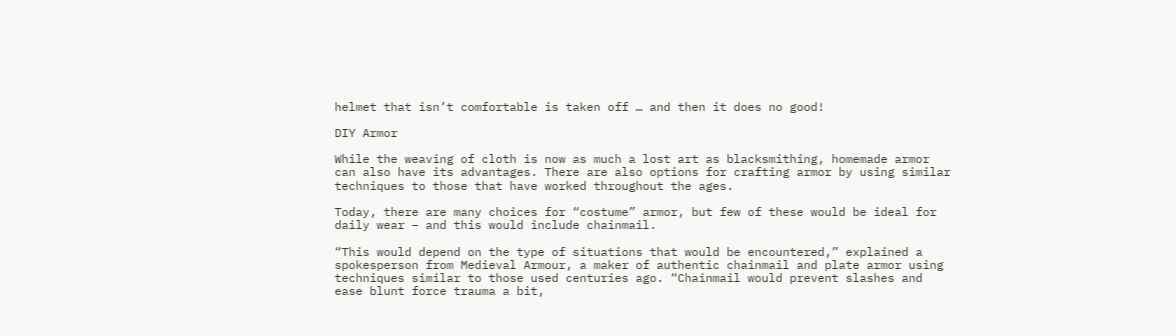helmet that isn’t comfortable is taken off … and then it does no good!

DIY Armor

While the weaving of cloth is now as much a lost art as blacksmithing, homemade armor can also have its advantages. There are also options for crafting armor by using similar techniques to those that have worked throughout the ages.

Today, there are many choices for “costume” armor, but few of these would be ideal for daily wear – and this would include chainmail.

“This would depend on the type of situations that would be encountered,” explained a spokesperson from Medieval Armour, a maker of authentic chainmail and plate armor using techniques similar to those used centuries ago. “Chainmail would prevent slashes and ease blunt force trauma a bit,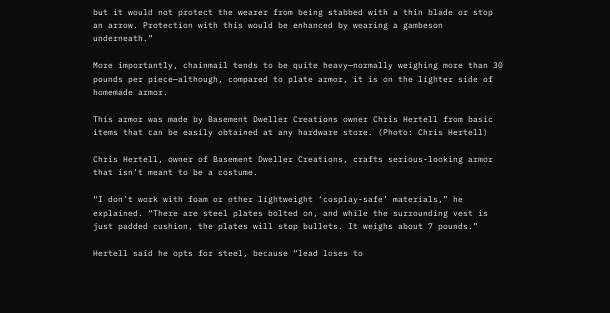but it would not protect the wearer from being stabbed with a thin blade or stop an arrow. Protection with this would be enhanced by wearing a gambeson underneath.”

More importantly, chainmail tends to be quite heavy—normally weighing more than 30 pounds per piece—although, compared to plate armor, it is on the lighter side of homemade armor.

This armor was made by Basement Dweller Creations owner Chris Hertell from basic items that can be easily obtained at any hardware store. (Photo: Chris Hertell)

Chris Hertell, owner of Basement Dweller Creations, crafts serious-looking armor that isn’t meant to be a costume.

“I don’t work with foam or other lightweight ‘cosplay-safe’ materials,” he explained. “There are steel plates bolted on, and while the surrounding vest is just padded cushion, the plates will stop bullets. It weighs about 7 pounds.”

Hertell said he opts for steel, because “lead loses to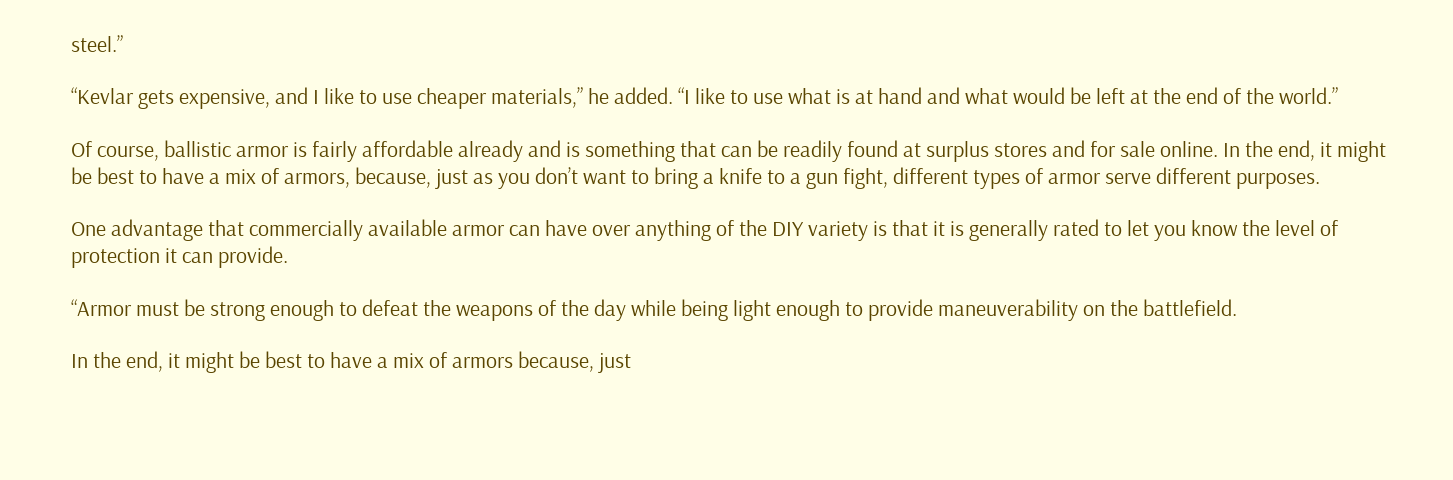steel.”

“Kevlar gets expensive, and I like to use cheaper materials,” he added. “I like to use what is at hand and what would be left at the end of the world.”

Of course, ballistic armor is fairly affordable already and is something that can be readily found at surplus stores and for sale online. In the end, it might be best to have a mix of armors, because, just as you don’t want to bring a knife to a gun fight, different types of armor serve different purposes.

One advantage that commercially available armor can have over anything of the DIY variety is that it is generally rated to let you know the level of protection it can provide.

“Armor must be strong enough to defeat the weapons of the day while being light enough to provide maneuverability on the battlefield.

In the end, it might be best to have a mix of armors because, just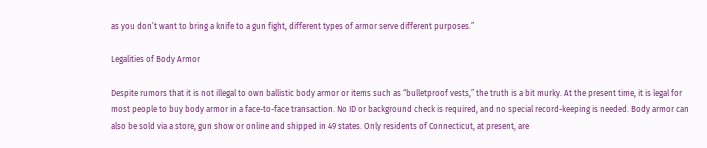as you don’t want to bring a knife to a gun fight, different types of armor serve different purposes.”

Legalities of Body Armor

Despite rumors that it is not illegal to own ballistic body armor or items such as “bulletproof vests,” the truth is a bit murky. At the present time, it is legal for most people to buy body armor in a face-to-face transaction. No ID or background check is required, and no special record-keeping is needed. Body armor can also be sold via a store, gun show or online and shipped in 49 states. Only residents of Connecticut, at present, are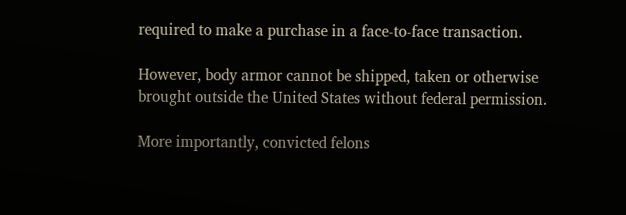required to make a purchase in a face-to-face transaction.

However, body armor cannot be shipped, taken or otherwise brought outside the United States without federal permission.

More importantly, convicted felons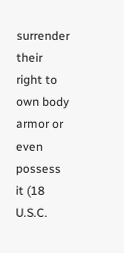surrender their right to own body armor or even possess it (18 U.S.C.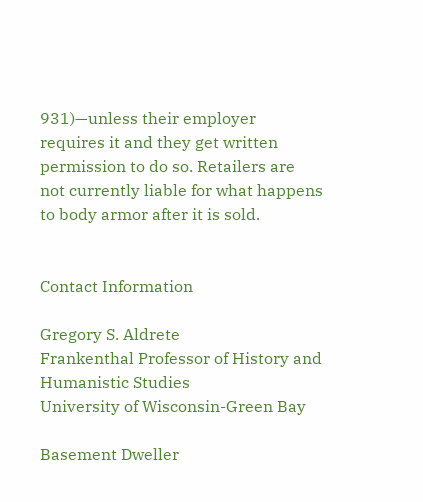931)—unless their employer requires it and they get written permission to do so. Retailers are not currently liable for what happens to body armor after it is sold.


Contact Information

Gregory S. Aldrete
Frankenthal Professor of History and Humanistic Studies
University of Wisconsin-Green Bay

Basement Dweller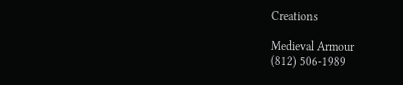Creations

Medieval Armour
(812) 506-1989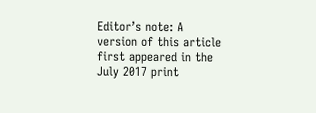Editor’s note: A version of this article first appeared in the July 2017 print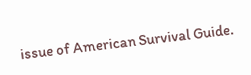issue of American Survival Guide.